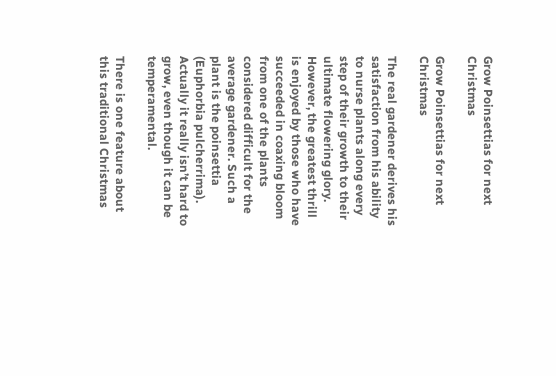Grow Poinsettias for next Christmas

Grow Poinsettias for next Christmas

The real gardener derives his satisfaction from his ability to nurse plants along every step of their growth to their ultimate flowering glory. However, the greatest thrill is enjoyed by those who have succeeded in coaxing bloom from one of the plants considered difficult for the average gardener. Such a plant is the poinsettia (Euphorbia pulcherrima). Actually it really isn’t hard to grow, even though it can be temperamental.

There is one feature about this traditional Christmas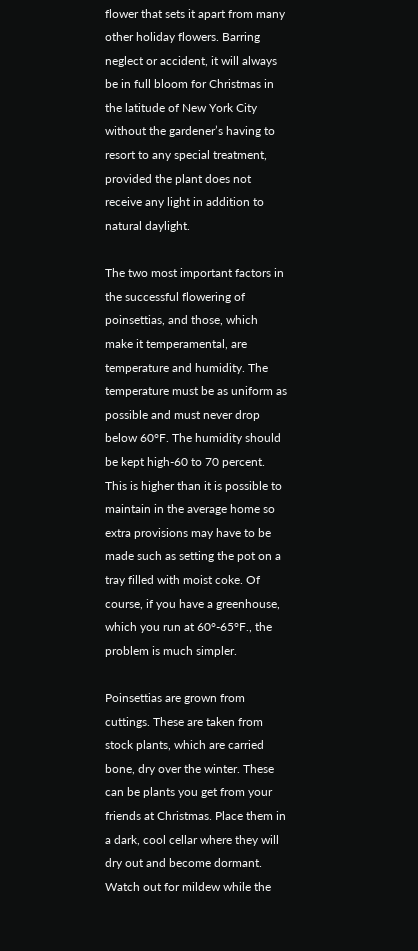flower that sets it apart from many other holiday flowers. Barring neglect or accident, it will always be in full bloom for Christmas in the latitude of New York City without the gardener’s having to resort to any special treatment, provided the plant does not receive any light in addition to natural daylight.

The two most important factors in the successful flowering of poinsettias, and those, which make it temperamental, are temperature and humidity. The temperature must be as uniform as possible and must never drop below 60°F. The humidity should be kept high-60 to 70 percent. This is higher than it is possible to maintain in the average home so extra provisions may have to be made such as setting the pot on a tray filled with moist coke. Of course, if you have a greenhouse, which you run at 60°-65°F., the problem is much simpler.

Poinsettias are grown from cuttings. These are taken from stock plants, which are carried bone, dry over the winter. These can be plants you get from your friends at Christmas. Place them in a dark, cool cellar where they will dry out and become dormant. Watch out for mildew while the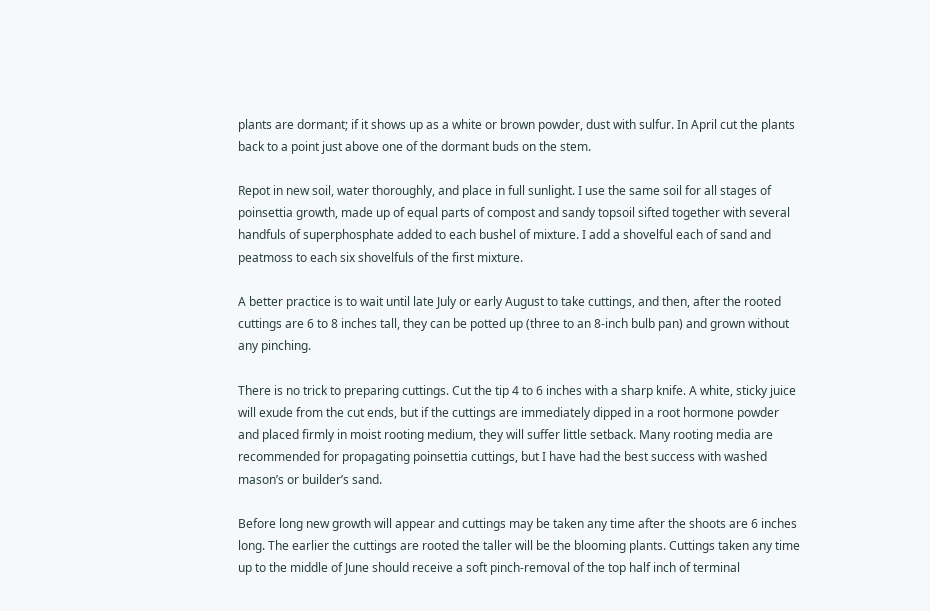plants are dormant; if it shows up as a white or brown powder, dust with sulfur. In April cut the plants back to a point just above one of the dormant buds on the stem.

Repot in new soil, water thoroughly, and place in full sunlight. I use the same soil for all stages of poinsettia growth, made up of equal parts of compost and sandy topsoil sifted together with several handfuls of superphosphate added to each bushel of mixture. I add a shovelful each of sand and peatmoss to each six shovelfuls of the first mixture.

A better practice is to wait until late July or early August to take cuttings, and then, after the rooted cuttings are 6 to 8 inches tall, they can be potted up (three to an 8-inch bulb pan) and grown without any pinching.

There is no trick to preparing cuttings. Cut the tip 4 to 6 inches with a sharp knife. A white, sticky juice will exude from the cut ends, but if the cuttings are immediately dipped in a root hormone powder and placed firmly in moist rooting medium, they will suffer little setback. Many rooting media are recommended for propagating poinsettia cuttings, but I have had the best success with washed mason’s or builder’s sand.

Before long new growth will appear and cuttings may be taken any time after the shoots are 6 inches long. The earlier the cuttings are rooted the taller will be the blooming plants. Cuttings taken any time up to the middle of June should receive a soft pinch-removal of the top half inch of terminal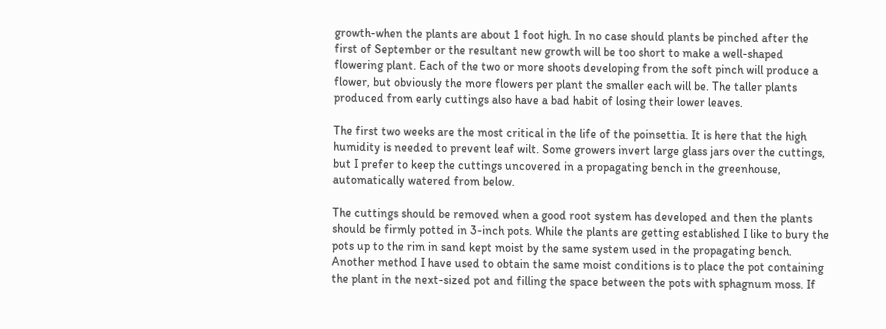growth-when the plants are about 1 foot high. In no case should plants be pinched after the first of September or the resultant new growth will be too short to make a well-shaped flowering plant. Each of the two or more shoots developing from the soft pinch will produce a flower, but obviously the more flowers per plant the smaller each will be. The taller plants produced from early cuttings also have a bad habit of losing their lower leaves.

The first two weeks are the most critical in the life of the poinsettia. It is here that the high humidity is needed to prevent leaf wilt. Some growers invert large glass jars over the cuttings, but I prefer to keep the cuttings uncovered in a propagating bench in the greenhouse, automatically watered from below.

The cuttings should be removed when a good root system has developed and then the plants should be firmly potted in 3-inch pots. While the plants are getting established I like to bury the pots up to the rim in sand kept moist by the same system used in the propagating bench. Another method I have used to obtain the same moist conditions is to place the pot containing the plant in the next-sized pot and filling the space between the pots with sphagnum moss. If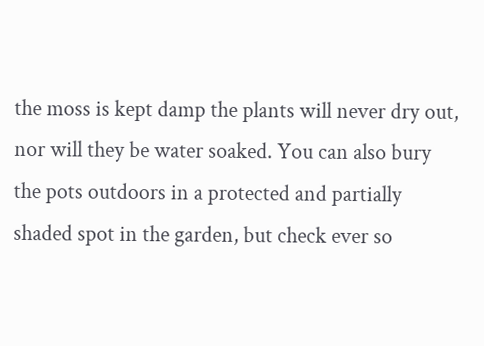the moss is kept damp the plants will never dry out, nor will they be water soaked. You can also bury the pots outdoors in a protected and partially shaded spot in the garden, but check ever so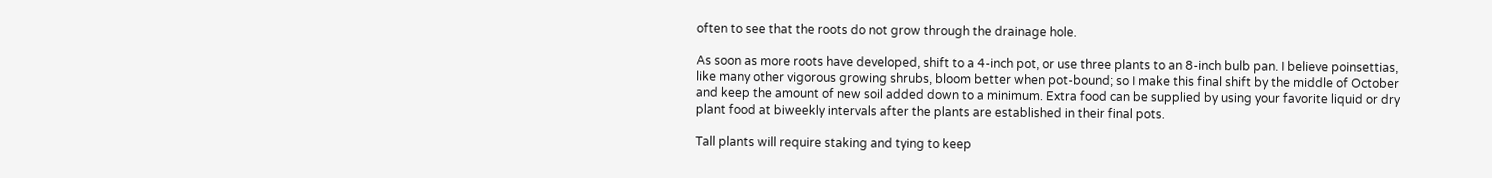often to see that the roots do not grow through the drainage hole.

As soon as more roots have developed, shift to a 4-inch pot, or use three plants to an 8-inch bulb pan. I believe poinsettias, like many other vigorous growing shrubs, bloom better when pot-bound; so I make this final shift by the middle of October and keep the amount of new soil added down to a minimum. Extra food can be supplied by using your favorite liquid or dry plant food at biweekly intervals after the plants are established in their final pots.

Tall plants will require staking and tying to keep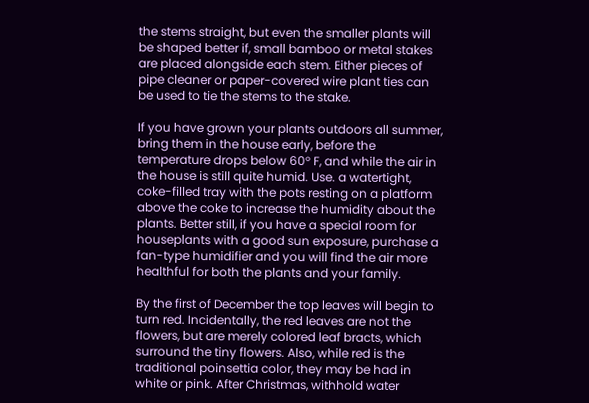the stems straight, but even the smaller plants will be shaped better if, small bamboo or metal stakes are placed alongside each stem. Either pieces of pipe cleaner or paper-covered wire plant ties can be used to tie the stems to the stake.

If you have grown your plants outdoors all summer, bring them in the house early, before the temperature drops below 60° F, and while the air in the house is still quite humid. Use. a watertight, coke-filled tray with the pots resting on a platform above the coke to increase the humidity about the plants. Better still, if you have a special room for houseplants with a good sun exposure, purchase a fan-type humidifier and you will find the air more healthful for both the plants and your family.

By the first of December the top leaves will begin to turn red. Incidentally, the red leaves are not the flowers, but are merely colored leaf bracts, which surround the tiny flowers. Also, while red is the traditional poinsettia color, they may be had in white or pink. After Christmas, withhold water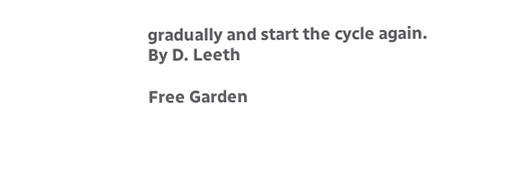gradually and start the cycle again.
By D. Leeth

Free Garden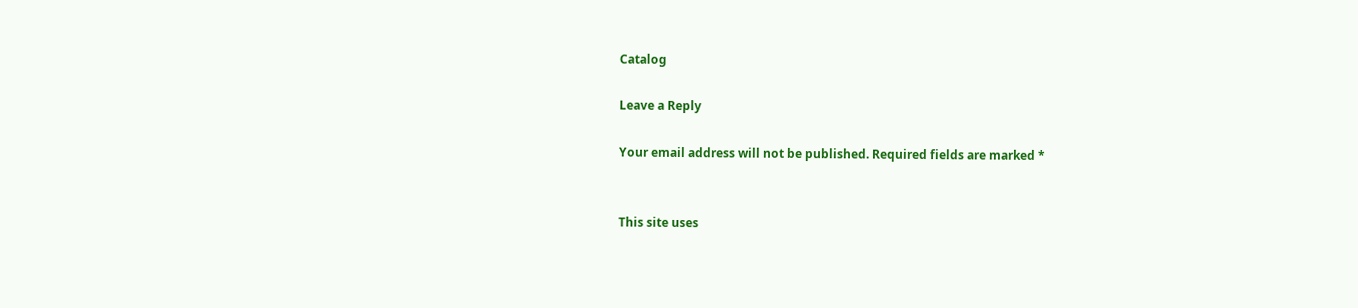Catalog

Leave a Reply

Your email address will not be published. Required fields are marked *


This site uses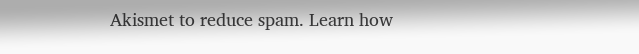Akismet to reduce spam. Learn how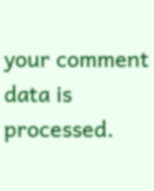your comment data is processed.